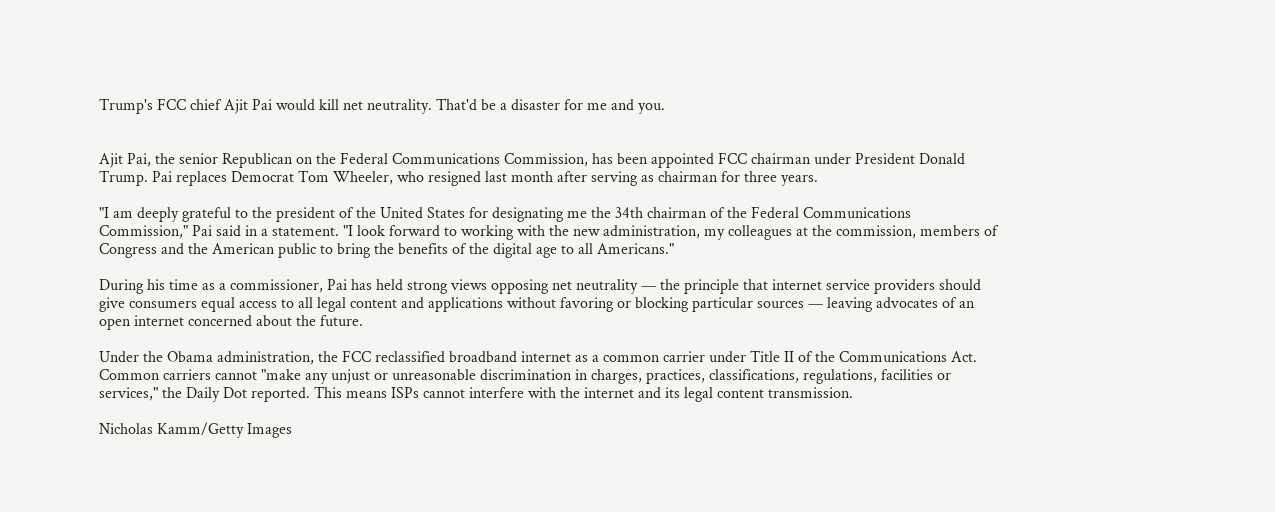Trump's FCC chief Ajit Pai would kill net neutrality. That'd be a disaster for me and you.


Ajit Pai, the senior Republican on the Federal Communications Commission, has been appointed FCC chairman under President Donald Trump. Pai replaces Democrat Tom Wheeler, who resigned last month after serving as chairman for three years.

"I am deeply grateful to the president of the United States for designating me the 34th chairman of the Federal Communications Commission," Pai said in a statement. "I look forward to working with the new administration, my colleagues at the commission, members of Congress and the American public to bring the benefits of the digital age to all Americans."

During his time as a commissioner, Pai has held strong views opposing net neutrality — the principle that internet service providers should give consumers equal access to all legal content and applications without favoring or blocking particular sources — leaving advocates of an open internet concerned about the future.

Under the Obama administration, the FCC reclassified broadband internet as a common carrier under Title II of the Communications Act. Common carriers cannot "make any unjust or unreasonable discrimination in charges, practices, classifications, regulations, facilities or services," the Daily Dot reported. This means ISPs cannot interfere with the internet and its legal content transmission.

Nicholas Kamm/Getty Images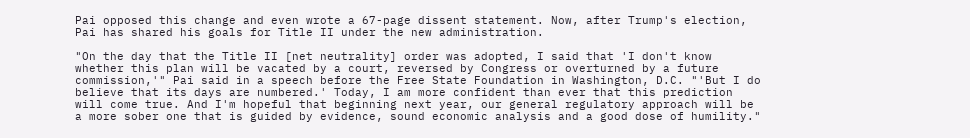Pai opposed this change and even wrote a 67-page dissent statement. Now, after Trump's election, Pai has shared his goals for Title II under the new administration.

"On the day that the Title II [net neutrality] order was adopted, I said that 'I don't know whether this plan will be vacated by a court, reversed by Congress or overturned by a future commission,'" Pai said in a speech before the Free State Foundation in Washington, D.C. "'But I do believe that its days are numbered.' Today, I am more confident than ever that this prediction will come true. And I'm hopeful that beginning next year, our general regulatory approach will be a more sober one that is guided by evidence, sound economic analysis and a good dose of humility."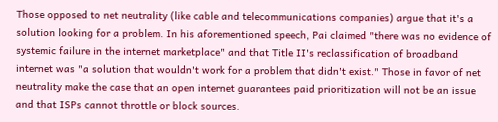Those opposed to net neutrality (like cable and telecommunications companies) argue that it's a solution looking for a problem. In his aforementioned speech, Pai claimed "there was no evidence of systemic failure in the internet marketplace" and that Title II's reclassification of broadband internet was "a solution that wouldn't work for a problem that didn't exist." Those in favor of net neutrality make the case that an open internet guarantees paid prioritization will not be an issue and that ISPs cannot throttle or block sources.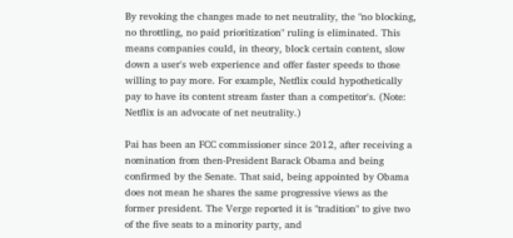By revoking the changes made to net neutrality, the "no blocking, no throttling, no paid prioritization" ruling is eliminated. This means companies could, in theory, block certain content, slow down a user's web experience and offer faster speeds to those willing to pay more. For example, Netflix could hypothetically pay to have its content stream faster than a competitor's. (Note: Netflix is an advocate of net neutrality.)

Pai has been an FCC commissioner since 2012, after receiving a nomination from then-President Barack Obama and being confirmed by the Senate. That said, being appointed by Obama does not mean he shares the same progressive views as the former president. The Verge reported it is "tradition" to give two of the five seats to a minority party, and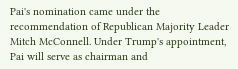Pai's nomination came under the recommendation of Republican Majority Leader Mitch McConnell. Under Trump's appointment, Pai will serve as chairman and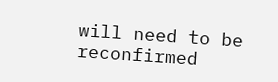will need to be reconfirmed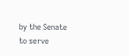by the Senate to serve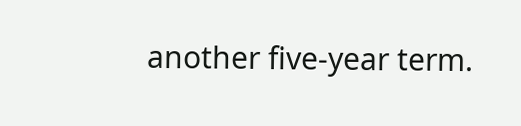another five-year term.